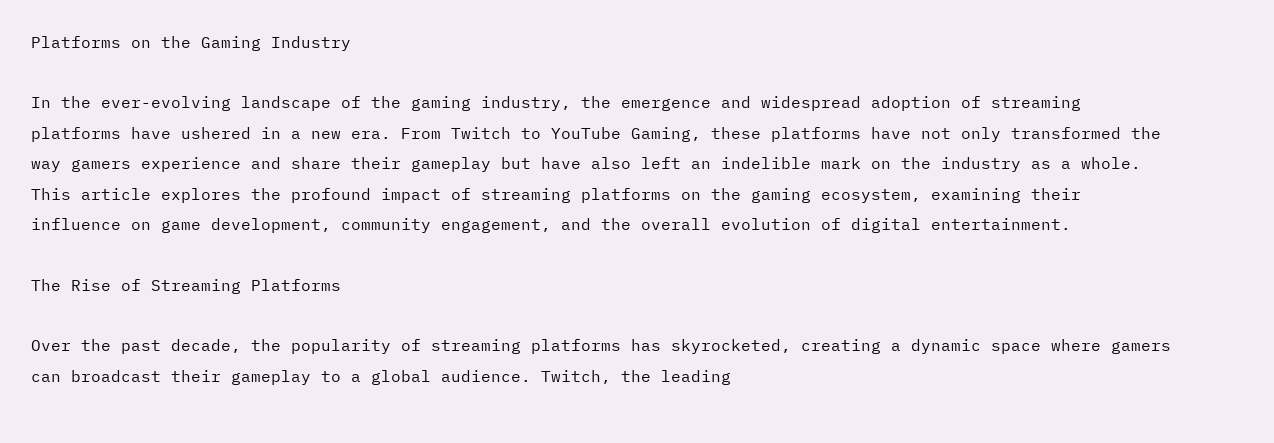Platforms on the Gaming Industry

In the ever-evolving landscape of the gaming industry, the emergence and widespread adoption of streaming platforms have ushered in a new era. From Twitch to YouTube Gaming, these platforms have not only transformed the way gamers experience and share their gameplay but have also left an indelible mark on the industry as a whole. This article explores the profound impact of streaming platforms on the gaming ecosystem, examining their influence on game development, community engagement, and the overall evolution of digital entertainment.

The Rise of Streaming Platforms

Over the past decade, the popularity of streaming platforms has skyrocketed, creating a dynamic space where gamers can broadcast their gameplay to a global audience. Twitch, the leading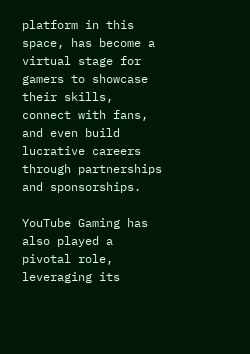platform in this space, has become a virtual stage for gamers to showcase their skills, connect with fans, and even build lucrative careers through partnerships and sponsorships.

YouTube Gaming has also played a pivotal role, leveraging its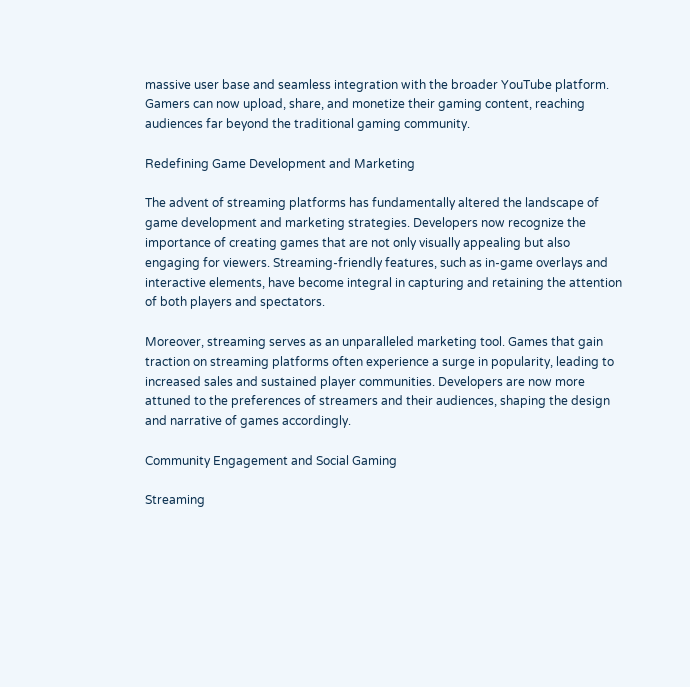massive user base and seamless integration with the broader YouTube platform. Gamers can now upload, share, and monetize their gaming content, reaching audiences far beyond the traditional gaming community.

Redefining Game Development and Marketing

The advent of streaming platforms has fundamentally altered the landscape of game development and marketing strategies. Developers now recognize the importance of creating games that are not only visually appealing but also engaging for viewers. Streaming-friendly features, such as in-game overlays and interactive elements, have become integral in capturing and retaining the attention of both players and spectators.

Moreover, streaming serves as an unparalleled marketing tool. Games that gain traction on streaming platforms often experience a surge in popularity, leading to increased sales and sustained player communities. Developers are now more attuned to the preferences of streamers and their audiences, shaping the design and narrative of games accordingly.

Community Engagement and Social Gaming

Streaming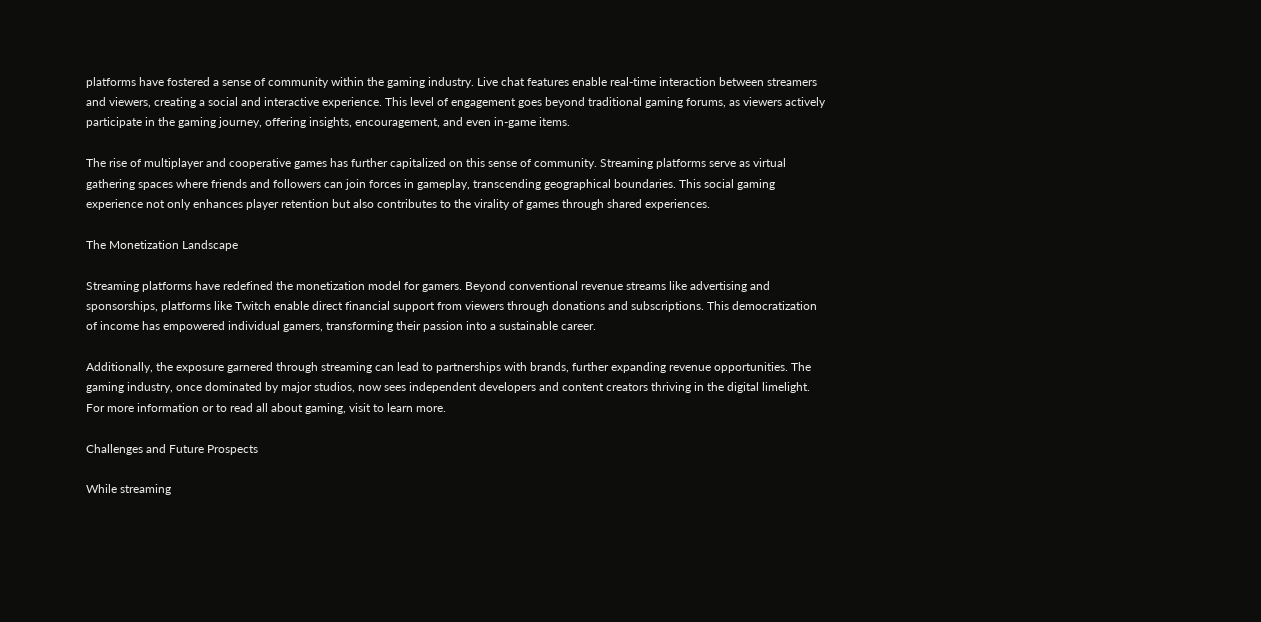platforms have fostered a sense of community within the gaming industry. Live chat features enable real-time interaction between streamers and viewers, creating a social and interactive experience. This level of engagement goes beyond traditional gaming forums, as viewers actively participate in the gaming journey, offering insights, encouragement, and even in-game items.

The rise of multiplayer and cooperative games has further capitalized on this sense of community. Streaming platforms serve as virtual gathering spaces where friends and followers can join forces in gameplay, transcending geographical boundaries. This social gaming experience not only enhances player retention but also contributes to the virality of games through shared experiences.

The Monetization Landscape

Streaming platforms have redefined the monetization model for gamers. Beyond conventional revenue streams like advertising and sponsorships, platforms like Twitch enable direct financial support from viewers through donations and subscriptions. This democratization of income has empowered individual gamers, transforming their passion into a sustainable career.

Additionally, the exposure garnered through streaming can lead to partnerships with brands, further expanding revenue opportunities. The gaming industry, once dominated by major studios, now sees independent developers and content creators thriving in the digital limelight. For more information or to read all about gaming, visit to learn more.

Challenges and Future Prospects

While streaming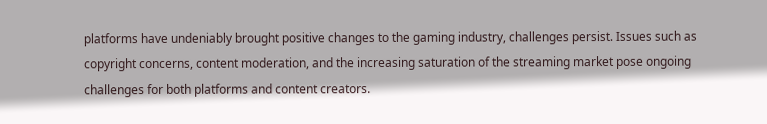platforms have undeniably brought positive changes to the gaming industry, challenges persist. Issues such as copyright concerns, content moderation, and the increasing saturation of the streaming market pose ongoing challenges for both platforms and content creators.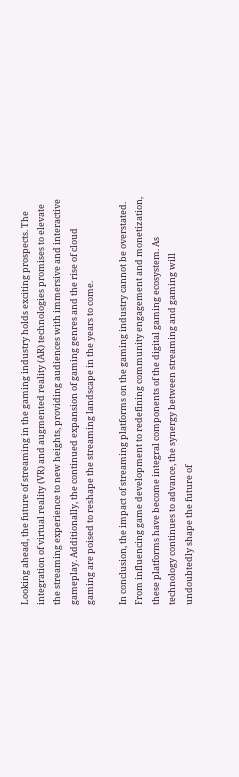Looking ahead, the future of streaming in the gaming industry holds exciting prospects. The integration of virtual reality (VR) and augmented reality (AR) technologies promises to elevate the streaming experience to new heights, providing audiences with immersive and interactive gameplay. Additionally, the continued expansion of gaming genres and the rise of cloud gaming are poised to reshape the streaming landscape in the years to come.

In conclusion, the impact of streaming platforms on the gaming industry cannot be overstated. From influencing game development to redefining community engagement and monetization, these platforms have become integral components of the digital gaming ecosystem. As technology continues to advance, the synergy between streaming and gaming will undoubtedly shape the future of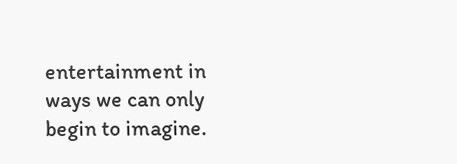entertainment in ways we can only begin to imagine.